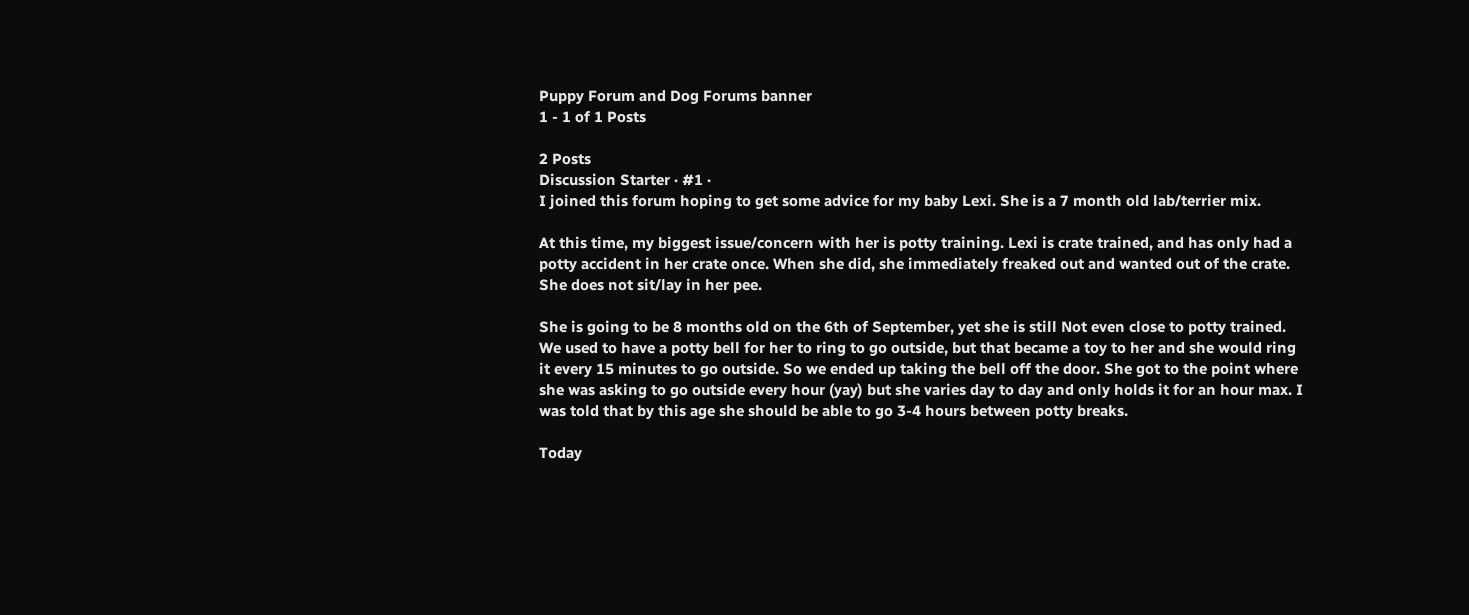Puppy Forum and Dog Forums banner
1 - 1 of 1 Posts

2 Posts
Discussion Starter · #1 ·
I joined this forum hoping to get some advice for my baby Lexi. She is a 7 month old lab/terrier mix.

At this time, my biggest issue/concern with her is potty training. Lexi is crate trained, and has only had a potty accident in her crate once. When she did, she immediately freaked out and wanted out of the crate. She does not sit/lay in her pee.

She is going to be 8 months old on the 6th of September, yet she is still Not even close to potty trained. We used to have a potty bell for her to ring to go outside, but that became a toy to her and she would ring it every 15 minutes to go outside. So we ended up taking the bell off the door. She got to the point where she was asking to go outside every hour (yay) but she varies day to day and only holds it for an hour max. I was told that by this age she should be able to go 3-4 hours between potty breaks.

Today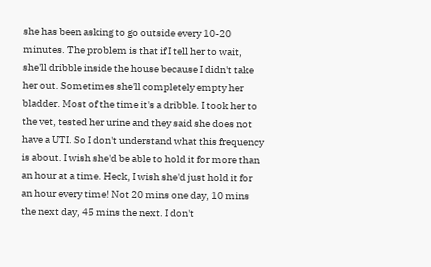she has been asking to go outside every 10-20 minutes. The problem is that if I tell her to wait, she'll dribble inside the house because I didn't take her out. Sometimes she'll completely empty her bladder. Most of the time it's a dribble. I took her to the vet, tested her urine and they said she does not have a UTI. So I don't understand what this frequency is about. I wish she'd be able to hold it for more than an hour at a time. Heck, I wish she'd just hold it for an hour every time! Not 20 mins one day, 10 mins the next day, 45 mins the next. I don't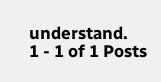understand.
1 - 1 of 1 Posts